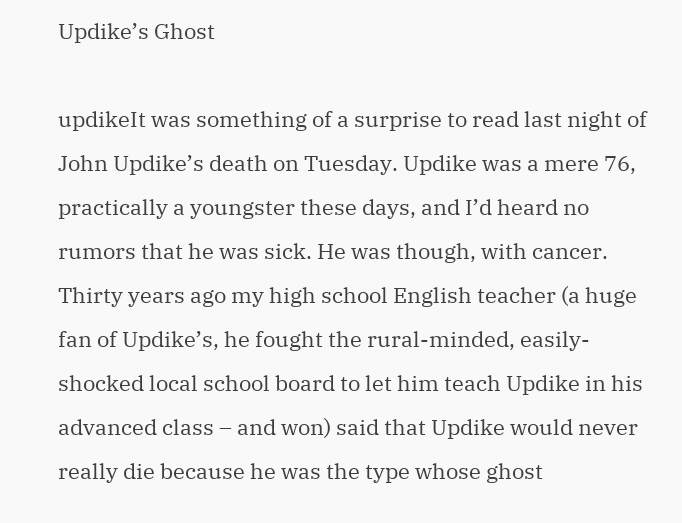Updike’s Ghost

updikeIt was something of a surprise to read last night of John Updike’s death on Tuesday. Updike was a mere 76, practically a youngster these days, and I’d heard no rumors that he was sick. He was though, with cancer. Thirty years ago my high school English teacher (a huge fan of Updike’s, he fought the rural-minded, easily-shocked local school board to let him teach Updike in his advanced class – and won) said that Updike would never really die because he was the type whose ghost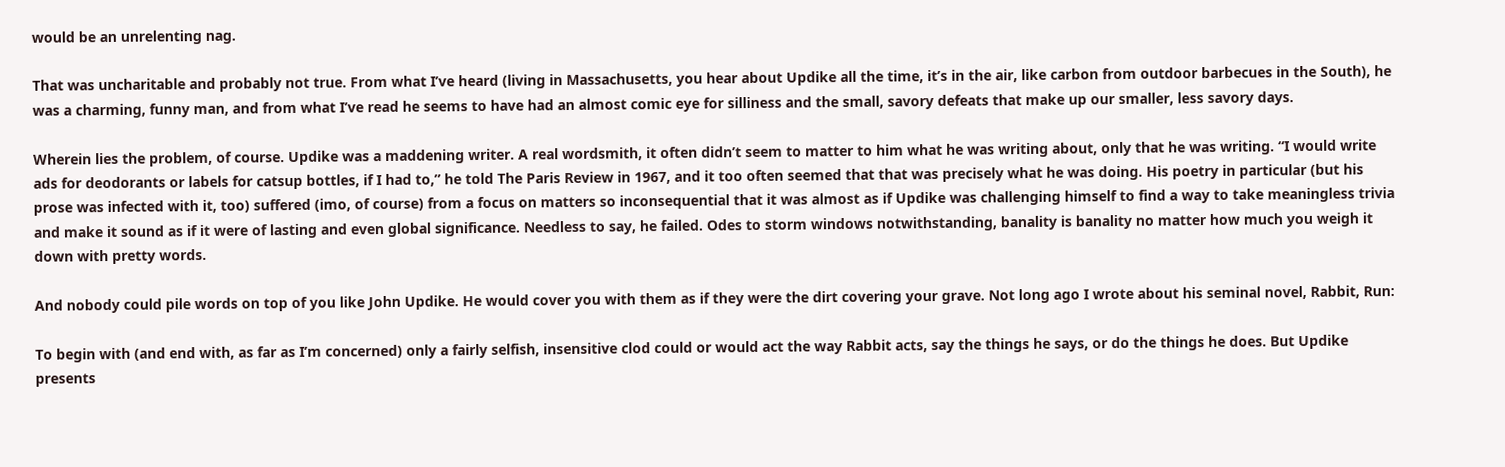would be an unrelenting nag.

That was uncharitable and probably not true. From what I’ve heard (living in Massachusetts, you hear about Updike all the time, it’s in the air, like carbon from outdoor barbecues in the South), he was a charming, funny man, and from what I’ve read he seems to have had an almost comic eye for silliness and the small, savory defeats that make up our smaller, less savory days.

Wherein lies the problem, of course. Updike was a maddening writer. A real wordsmith, it often didn’t seem to matter to him what he was writing about, only that he was writing. “I would write ads for deodorants or labels for catsup bottles, if I had to,” he told The Paris Review in 1967, and it too often seemed that that was precisely what he was doing. His poetry in particular (but his prose was infected with it, too) suffered (imo, of course) from a focus on matters so inconsequential that it was almost as if Updike was challenging himself to find a way to take meaningless trivia and make it sound as if it were of lasting and even global significance. Needless to say, he failed. Odes to storm windows notwithstanding, banality is banality no matter how much you weigh it down with pretty words.

And nobody could pile words on top of you like John Updike. He would cover you with them as if they were the dirt covering your grave. Not long ago I wrote about his seminal novel, Rabbit, Run:

To begin with (and end with, as far as I’m concerned) only a fairly selfish, insensitive clod could or would act the way Rabbit acts, say the things he says, or do the things he does. But Updike presents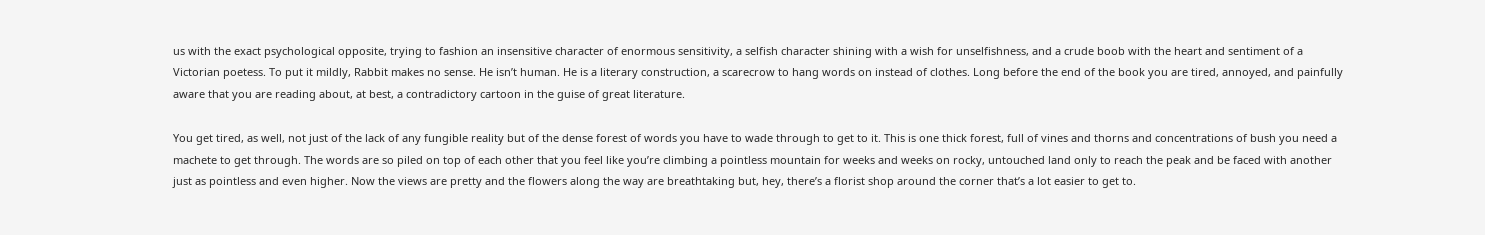us with the exact psychological opposite, trying to fashion an insensitive character of enormous sensitivity, a selfish character shining with a wish for unselfishness, and a crude boob with the heart and sentiment of a Victorian poetess. To put it mildly, Rabbit makes no sense. He isn’t human. He is a literary construction, a scarecrow to hang words on instead of clothes. Long before the end of the book you are tired, annoyed, and painfully aware that you are reading about, at best, a contradictory cartoon in the guise of great literature.

You get tired, as well, not just of the lack of any fungible reality but of the dense forest of words you have to wade through to get to it. This is one thick forest, full of vines and thorns and concentrations of bush you need a machete to get through. The words are so piled on top of each other that you feel like you’re climbing a pointless mountain for weeks and weeks on rocky, untouched land only to reach the peak and be faced with another just as pointless and even higher. Now the views are pretty and the flowers along the way are breathtaking but, hey, there’s a florist shop around the corner that’s a lot easier to get to.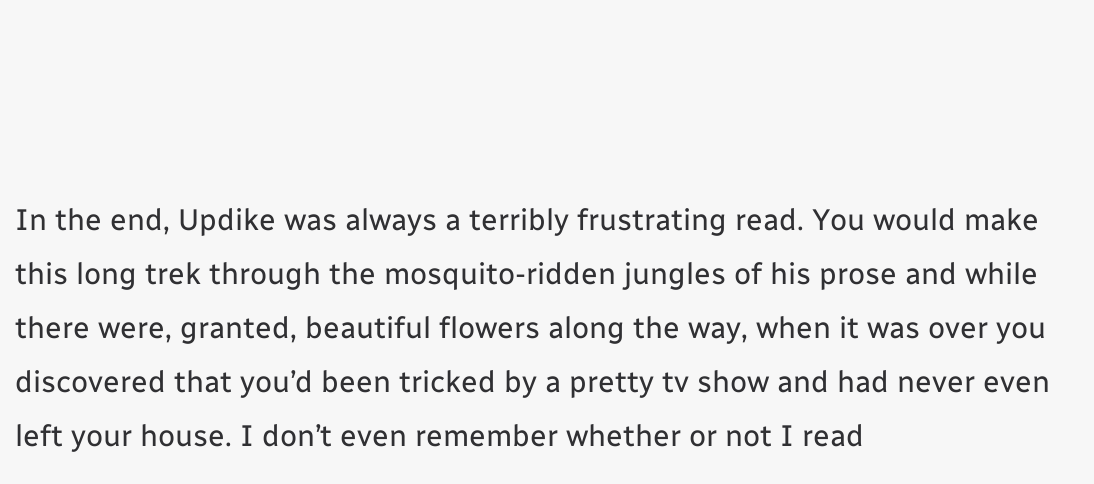In the end, Updike was always a terribly frustrating read. You would make this long trek through the mosquito-ridden jungles of his prose and while there were, granted, beautiful flowers along the way, when it was over you discovered that you’d been tricked by a pretty tv show and had never even left your house. I don’t even remember whether or not I read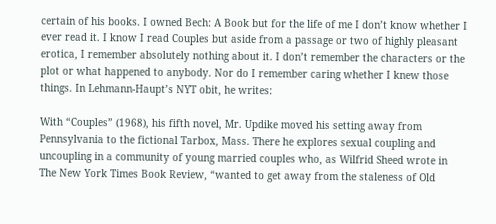certain of his books. I owned Bech: A Book but for the life of me I don’t know whether I ever read it. I know I read Couples but aside from a passage or two of highly pleasant erotica, I remember absolutely nothing about it. I don’t remember the characters or the plot or what happened to anybody. Nor do I remember caring whether I knew those things. In Lehmann-Haupt’s NYT obit, he writes:

With “Couples” (1968), his fifth novel, Mr. Updike moved his setting away from Pennsylvania to the fictional Tarbox, Mass. There he explores sexual coupling and uncoupling in a community of young married couples who, as Wilfrid Sheed wrote in The New York Times Book Review, “wanted to get away from the staleness of Old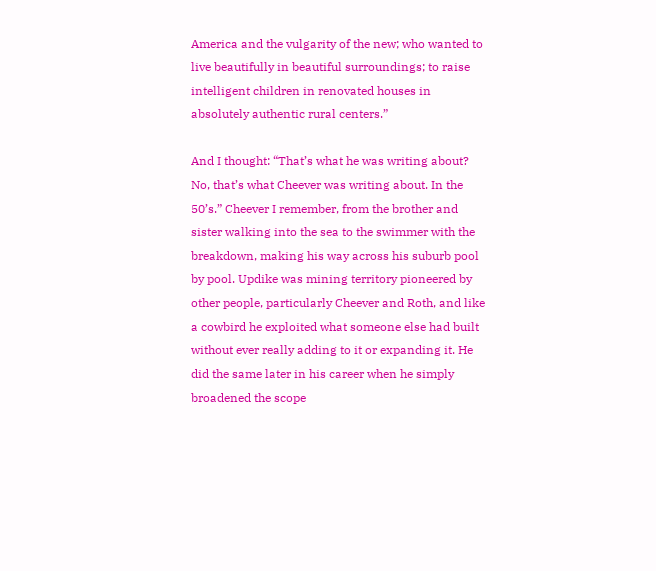America and the vulgarity of the new; who wanted to live beautifully in beautiful surroundings; to raise intelligent children in renovated houses in absolutely authentic rural centers.”

And I thought: “That’s what he was writing about? No, that’s what Cheever was writing about. In the 50’s.” Cheever I remember, from the brother and sister walking into the sea to the swimmer with the breakdown, making his way across his suburb pool by pool. Updike was mining territory pioneered by other people, particularly Cheever and Roth, and like a cowbird he exploited what someone else had built without ever really adding to it or expanding it. He did the same later in his career when he simply broadened the scope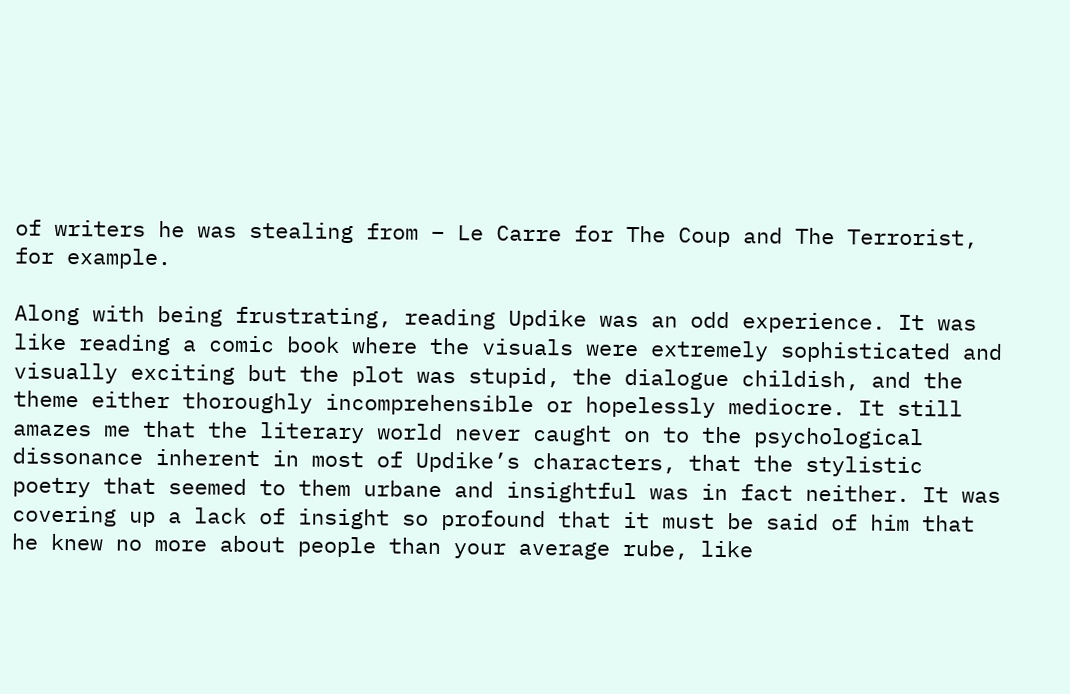of writers he was stealing from – Le Carre for The Coup and The Terrorist, for example.

Along with being frustrating, reading Updike was an odd experience. It was like reading a comic book where the visuals were extremely sophisticated and visually exciting but the plot was stupid, the dialogue childish, and the theme either thoroughly incomprehensible or hopelessly mediocre. It still amazes me that the literary world never caught on to the psychological dissonance inherent in most of Updike’s characters, that the stylistic poetry that seemed to them urbane and insightful was in fact neither. It was covering up a lack of insight so profound that it must be said of him that he knew no more about people than your average rube, like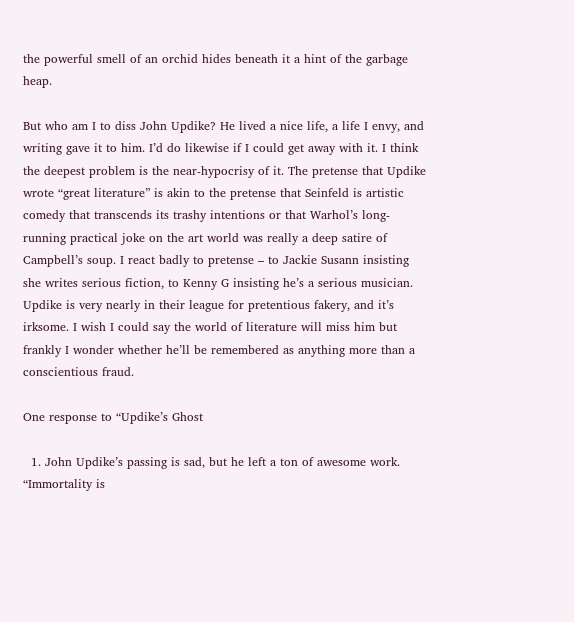the powerful smell of an orchid hides beneath it a hint of the garbage heap.

But who am I to diss John Updike? He lived a nice life, a life I envy, and writing gave it to him. I’d do likewise if I could get away with it. I think the deepest problem is the near-hypocrisy of it. The pretense that Updike wrote “great literature” is akin to the pretense that Seinfeld is artistic comedy that transcends its trashy intentions or that Warhol’s long-running practical joke on the art world was really a deep satire of Campbell’s soup. I react badly to pretense – to Jackie Susann insisting she writes serious fiction, to Kenny G insisting he’s a serious musician. Updike is very nearly in their league for pretentious fakery, and it’s irksome. I wish I could say the world of literature will miss him but frankly I wonder whether he’ll be remembered as anything more than a conscientious fraud.

One response to “Updike’s Ghost

  1. John Updike’s passing is sad, but he left a ton of awesome work. “Immortality is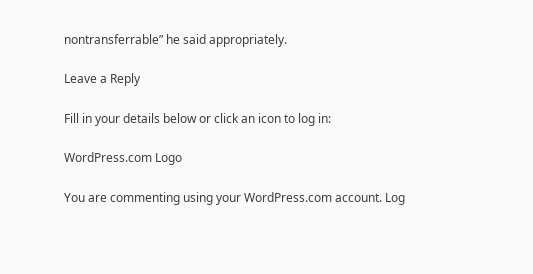nontransferrable” he said appropriately.

Leave a Reply

Fill in your details below or click an icon to log in:

WordPress.com Logo

You are commenting using your WordPress.com account. Log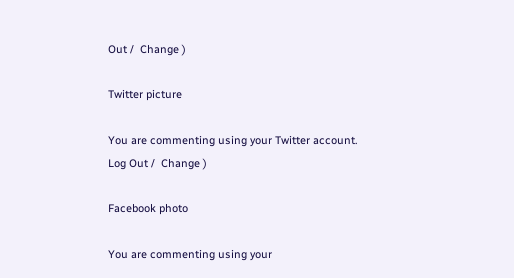Out /  Change )

Twitter picture

You are commenting using your Twitter account. Log Out /  Change )

Facebook photo

You are commenting using your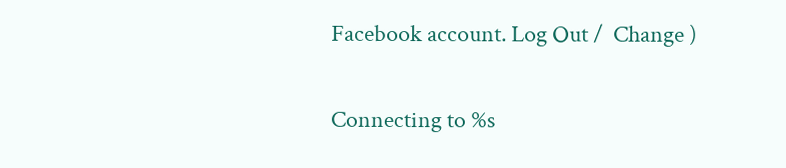Facebook account. Log Out /  Change )

Connecting to %s